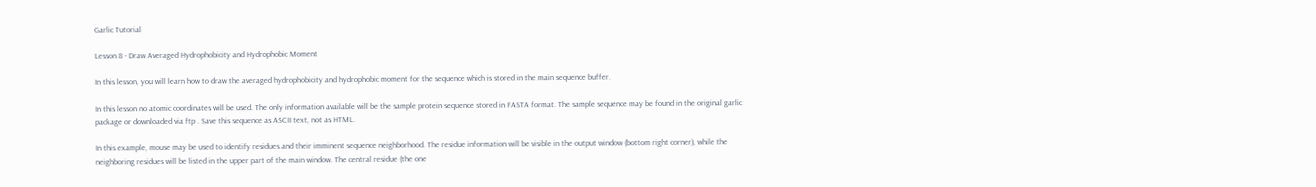Garlic Tutorial

Lesson 8 - Draw Averaged Hydrophobicity and Hydrophobic Moment

In this lesson, you will learn how to draw the averaged hydrophobicity and hydrophobic moment for the sequence which is stored in the main sequence buffer.

In this lesson no atomic coordinates will be used. The only information available will be the sample protein sequence stored in FASTA format. The sample sequence may be found in the original garlic package or downloaded via ftp . Save this sequence as ASCII text, not as HTML.

In this example, mouse may be used to identify residues and their imminent sequence neighborhood. The residue information will be visible in the output window (bottom right corner), while the neighboring residues will be listed in the upper part of the main window. The central residue (the one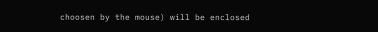choosen by the mouse) will be enclosed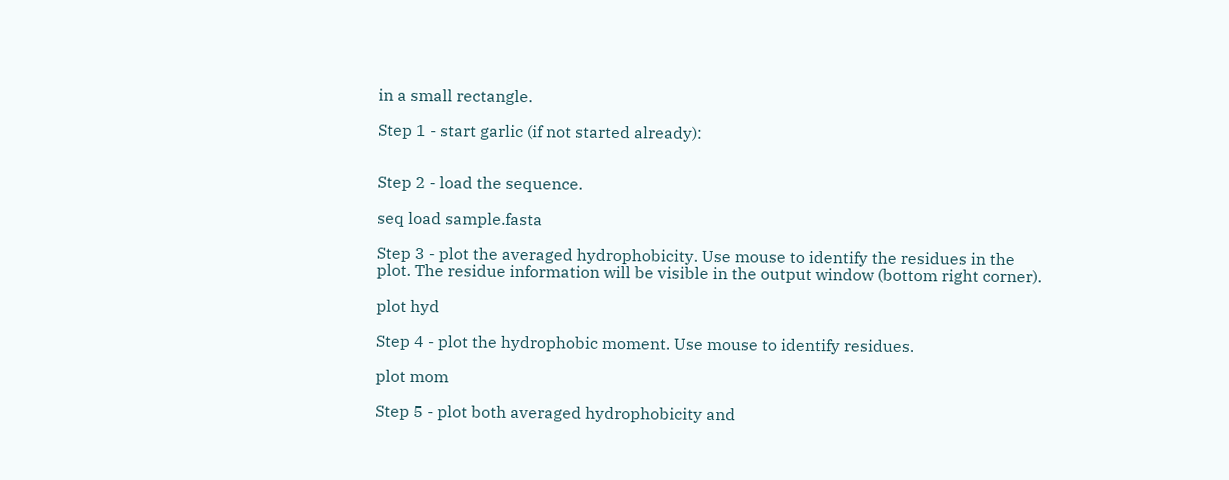in a small rectangle.

Step 1 - start garlic (if not started already):


Step 2 - load the sequence.

seq load sample.fasta

Step 3 - plot the averaged hydrophobicity. Use mouse to identify the residues in the plot. The residue information will be visible in the output window (bottom right corner).

plot hyd

Step 4 - plot the hydrophobic moment. Use mouse to identify residues.

plot mom

Step 5 - plot both averaged hydrophobicity and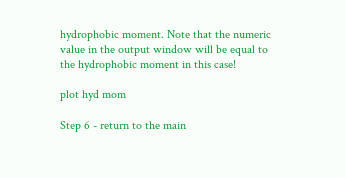hydrophobic moment. Note that the numeric value in the output window will be equal to the hydrophobic moment in this case!

plot hyd mom

Step 6 - return to the main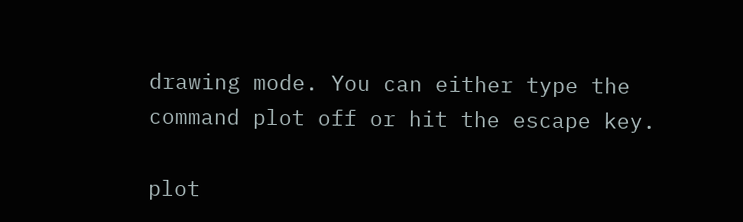drawing mode. You can either type the command plot off or hit the escape key.

plot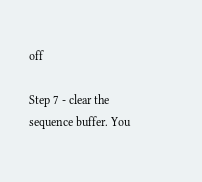off

Step 7 - clear the sequence buffer. You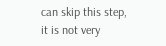can skip this step, it is not very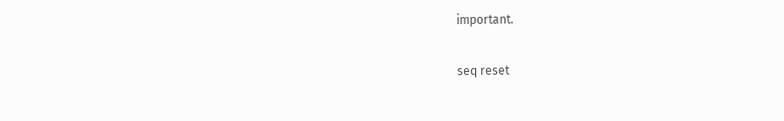important.

seq reset